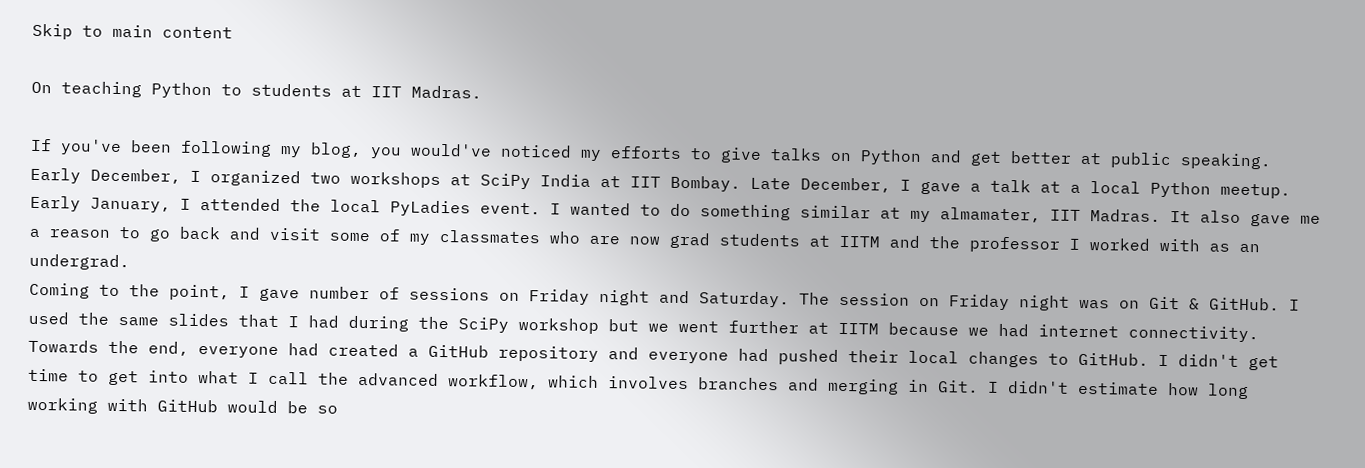Skip to main content

On teaching Python to students at IIT Madras.

If you've been following my blog, you would've noticed my efforts to give talks on Python and get better at public speaking. Early December, I organized two workshops at SciPy India at IIT Bombay. Late December, I gave a talk at a local Python meetup. Early January, I attended the local PyLadies event. I wanted to do something similar at my almamater, IIT Madras. It also gave me a reason to go back and visit some of my classmates who are now grad students at IITM and the professor I worked with as an undergrad.
Coming to the point, I gave number of sessions on Friday night and Saturday. The session on Friday night was on Git & GitHub. I used the same slides that I had during the SciPy workshop but we went further at IITM because we had internet connectivity. Towards the end, everyone had created a GitHub repository and everyone had pushed their local changes to GitHub. I didn't get time to get into what I call the advanced workflow, which involves branches and merging in Git. I didn't estimate how long working with GitHub would be so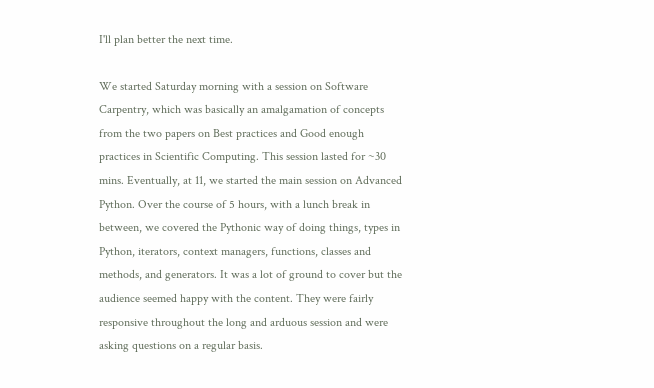I'll plan better the next time.

We started Saturday morning with a session on Software Carpentry, which was basically an amalgamation of concepts from the two papers on Best practices and Good enough practices in Scientific Computing. This session lasted for ~30 mins. Eventually, at 11, we started the main session on Advanced Python. Over the course of 5 hours, with a lunch break in between, we covered the Pythonic way of doing things, types in Python, iterators, context managers, functions, classes and methods, and generators. It was a lot of ground to cover but the audience seemed happy with the content. They were fairly responsive throughout the long and arduous session and were asking questions on a regular basis.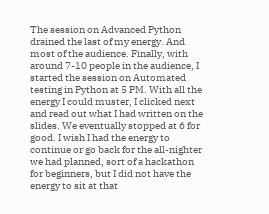The session on Advanced Python drained the last of my energy. And most of the audience. Finally, with around 7-10 people in the audience, I started the session on Automated testing in Python at 5 PM. With all the energy I could muster, I clicked next and read out what I had written on the slides. We eventually stopped at 6 for good. I wish I had the energy to continue or go back for the all-nighter we had planned, sort of a hackathon for beginners, but I did not have the energy to sit at that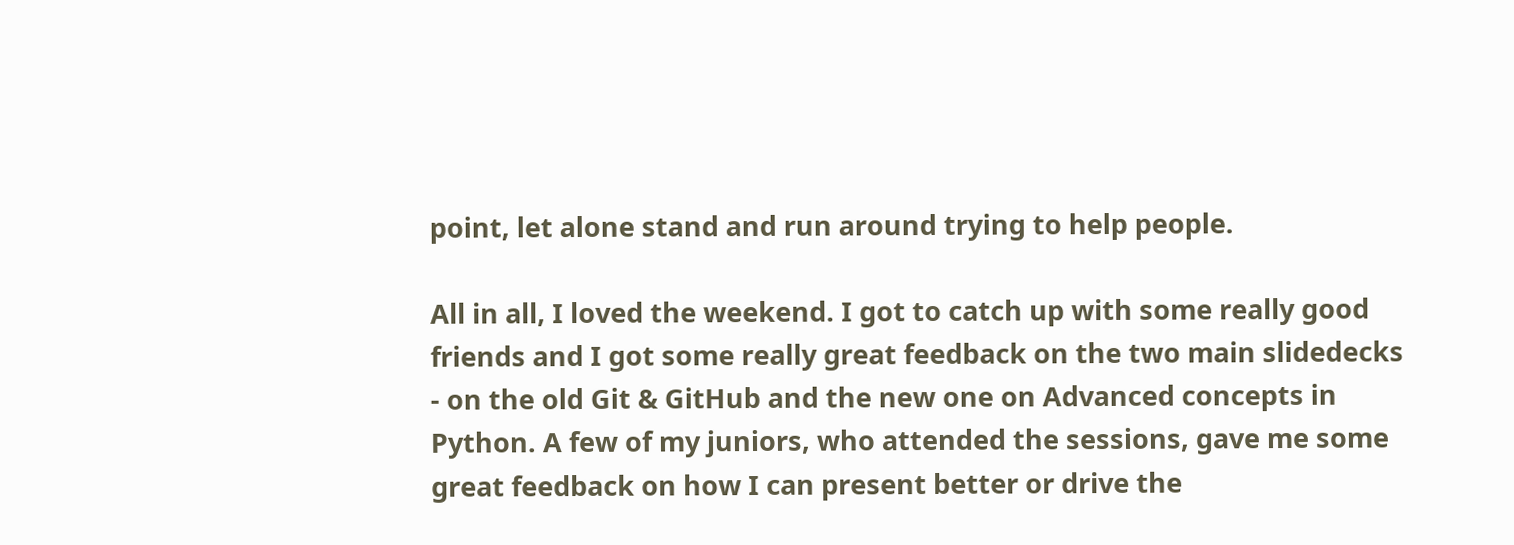point, let alone stand and run around trying to help people.

All in all, I loved the weekend. I got to catch up with some really good friends and I got some really great feedback on the two main slidedecks - on the old Git & GitHub and the new one on Advanced concepts in Python. A few of my juniors, who attended the sessions, gave me some great feedback on how I can present better or drive the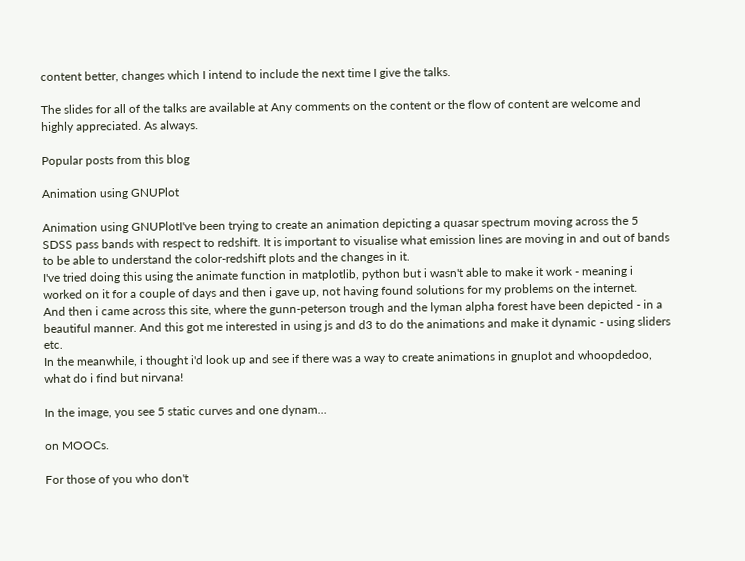content better, changes which I intend to include the next time I give the talks.

The slides for all of the talks are available at Any comments on the content or the flow of content are welcome and highly appreciated. As always.

Popular posts from this blog

Animation using GNUPlot

Animation using GNUPlotI've been trying to create an animation depicting a quasar spectrum moving across the 5 SDSS pass bands with respect to redshift. It is important to visualise what emission lines are moving in and out of bands to be able to understand the color-redshift plots and the changes in it.
I've tried doing this using the animate function in matplotlib, python but i wasn't able to make it work - meaning i worked on it for a couple of days and then i gave up, not having found solutions for my problems on the internet.
And then i came across this site, where the gunn-peterson trough and the lyman alpha forest have been depicted - in a beautiful manner. And this got me interested in using js and d3 to do the animations and make it dynamic - using sliders etc.
In the meanwhile, i thought i'd look up and see if there was a way to create animations in gnuplot and whoopdedoo, what do i find but nirvana!

In the image, you see 5 static curves and one dynam…

on MOOCs.

For those of you who don't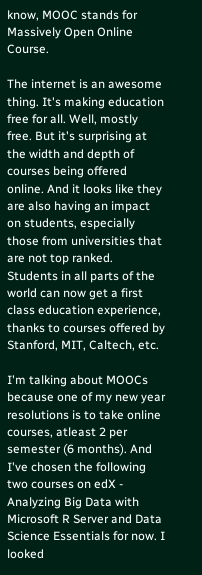know, MOOC stands for Massively Open Online Course.

The internet is an awesome thing. It's making education free for all. Well, mostly free. But it's surprising at the width and depth of courses being offered online. And it looks like they are also having an impact on students, especially those from universities that are not top ranked. Students in all parts of the world can now get a first class education experience, thanks to courses offered by Stanford, MIT, Caltech, etc.

I'm talking about MOOCs because one of my new year resolutions is to take online courses, atleast 2 per semester (6 months). And I've chosen the following two courses on edX - Analyzing Big Data with Microsoft R Server and Data Science Essentials for now. I looked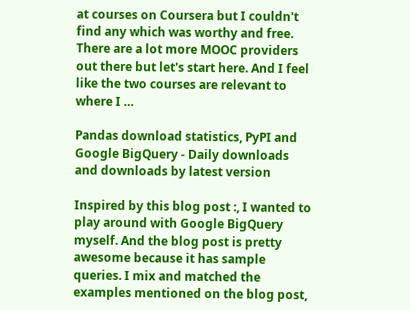at courses on Coursera but I couldn't find any which was worthy and free. There are a lot more MOOC providers out there but let's start here. And I feel like the two courses are relevant to where I …

Pandas download statistics, PyPI and Google BigQuery - Daily downloads and downloads by latest version

Inspired by this blog post :, I wanted to play around with Google BigQuery myself. And the blog post is pretty awesome because it has sample queries. I mix and matched the examples mentioned on the blog post,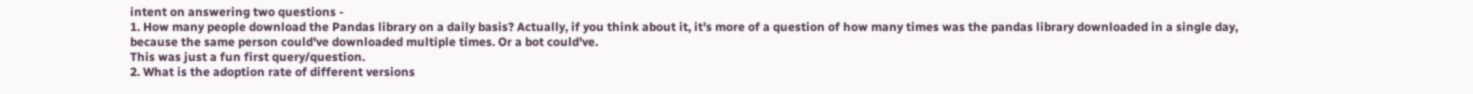intent on answering two questions -
1. How many people download the Pandas library on a daily basis? Actually, if you think about it, it's more of a question of how many times was the pandas library downloaded in a single day, because the same person could've downloaded multiple times. Or a bot could've.
This was just a fun first query/question.
2. What is the adoption rate of different versions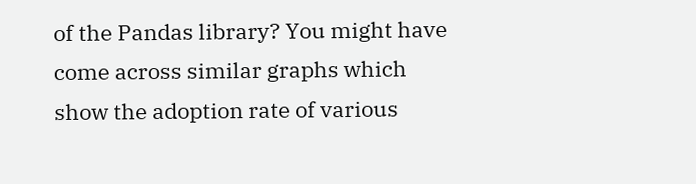of the Pandas library? You might have come across similar graphs which show the adoption rate of various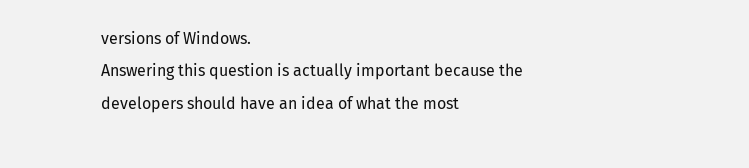versions of Windows.
Answering this question is actually important because the developers should have an idea of what the most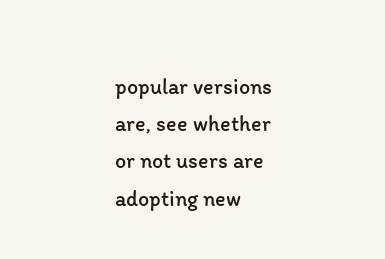popular versions are, see whether or not users are adopting new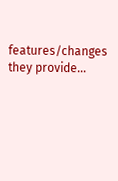features/changes they provide…